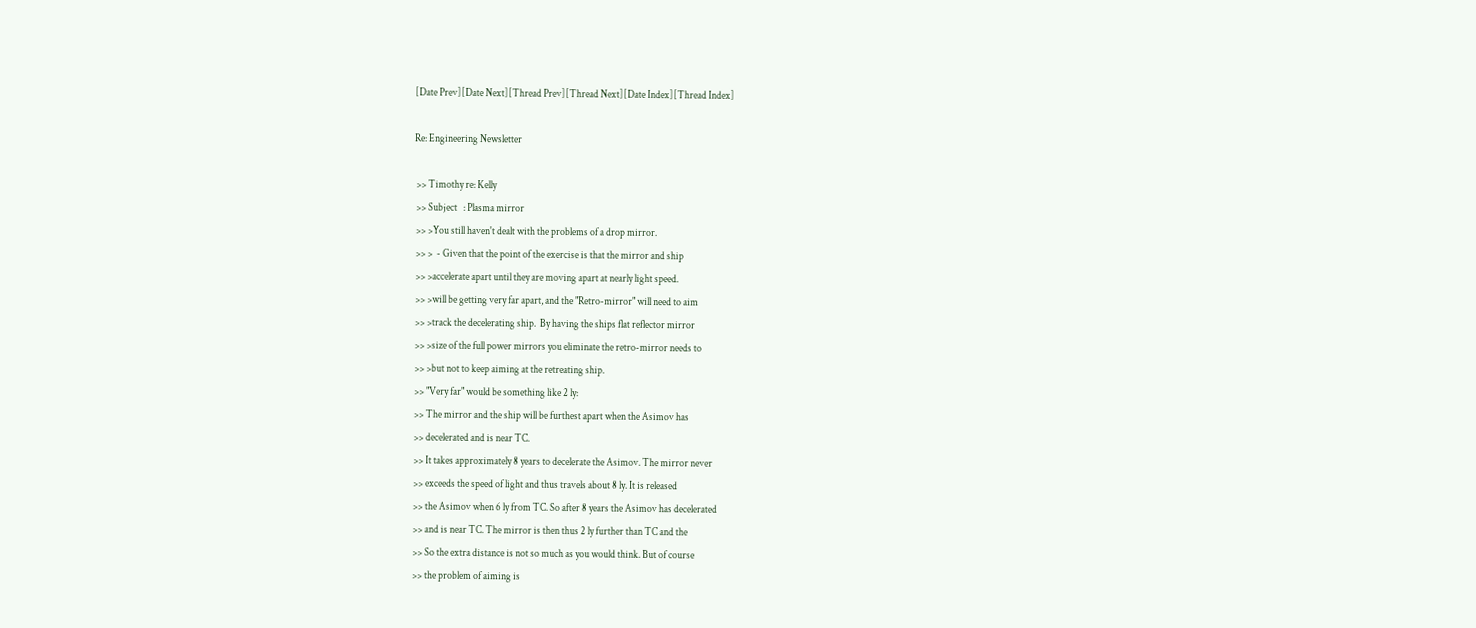[Date Prev][Date Next][Thread Prev][Thread Next][Date Index][Thread Index]

Re: Engineering Newsletter

 >> Timothy re: Kelly
 >> Subject   : Plasma mirror
 >> >You still haven't dealt with the problems of a drop mirror.
 >> >  - Given that the point of the exercise is that the mirror and ship
 >> >accelerate apart until they are moving apart at nearly light speed.
 >> >will be getting very far apart, and the "Retro-mirror" will need to aim
 >> >track the decelerating ship.  By having the ships flat reflector mirror
 >> >size of the full power mirrors you eliminate the retro-mirror needs to
 >> >but not to keep aiming at the retreating ship.
 >> "Very far" would be something like 2 ly:
 >> The mirror and the ship will be furthest apart when the Asimov has
 >> decelerated and is near TC.
 >> It takes approximately 8 years to decelerate the Asimov. The mirror never
 >> exceeds the speed of light and thus travels about 8 ly. It is released
 >> the Asimov when 6 ly from TC. So after 8 years the Asimov has decelerated
 >> and is near TC. The mirror is then thus 2 ly further than TC and the
 >> So the extra distance is not so much as you would think. But of course
 >> the problem of aiming is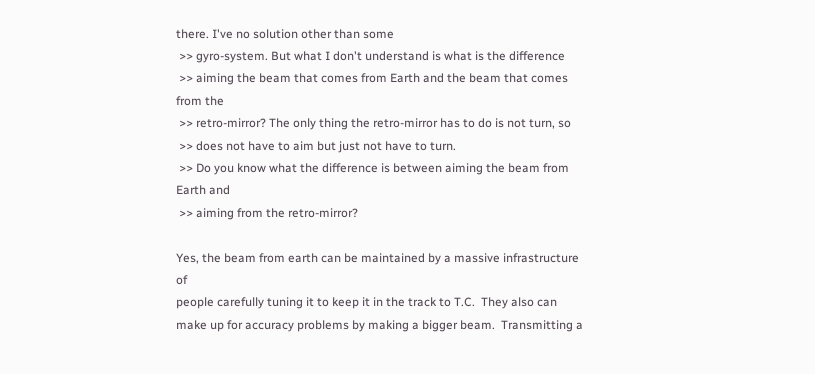there. I've no solution other than some
 >> gyro-system. But what I don't understand is what is the difference
 >> aiming the beam that comes from Earth and the beam that comes from the
 >> retro-mirror? The only thing the retro-mirror has to do is not turn, so
 >> does not have to aim but just not have to turn.
 >> Do you know what the difference is between aiming the beam from Earth and
 >> aiming from the retro-mirror?

Yes, the beam from earth can be maintained by a massive infrastructure of
people carefully tuning it to keep it in the track to T.C.  They also can
make up for accuracy problems by making a bigger beam.  Transmitting a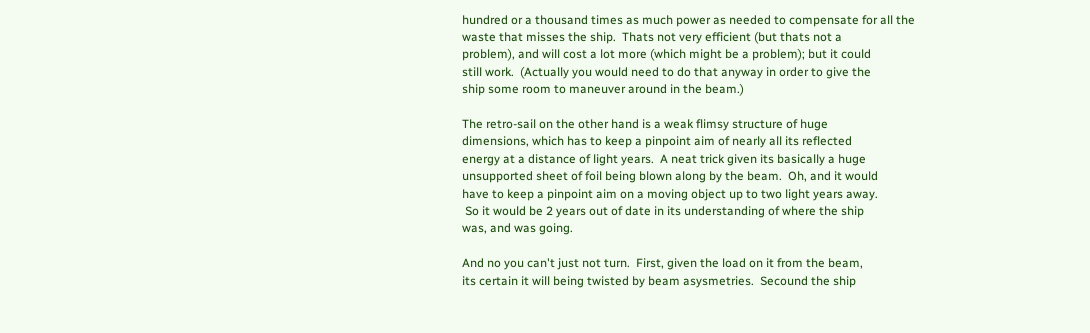hundred or a thousand times as much power as needed to compensate for all the
waste that misses the ship.  Thats not very efficient (but thats not a
problem), and will cost a lot more (which might be a problem); but it could
still work.  (Actually you would need to do that anyway in order to give the
ship some room to maneuver around in the beam.)

The retro-sail on the other hand is a weak flimsy structure of huge
dimensions, which has to keep a pinpoint aim of nearly all its reflected
energy at a distance of light years.  A neat trick given its basically a huge
unsupported sheet of foil being blown along by the beam.  Oh, and it would
have to keep a pinpoint aim on a moving object up to two light years away.
 So it would be 2 years out of date in its understanding of where the ship
was, and was going.

And no you can't just not turn.  First, given the load on it from the beam,
its certain it will being twisted by beam asysmetries.  Secound the ship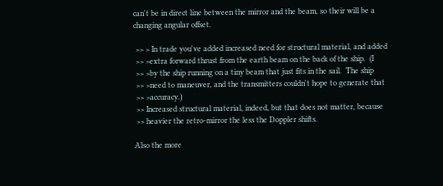can't be in direct line between the mirror and the beam, so their will be a
changing angular offset.

 >> > In trade you've added increased need for structural material, and added
 >> >extra forward thrust from the earth beam on the back of the ship.  (I
 >> >by the ship running on a tiny beam that just fits in the sail.  The ship
 >> >need to maneuver, and the transmitters couldn't hope to generate that
 >> >accuracy.)
 >> Increased structural material, indeed, but that does not matter, because
 >> heavier the retro-mirror the less the Doppler shifts.

Also the more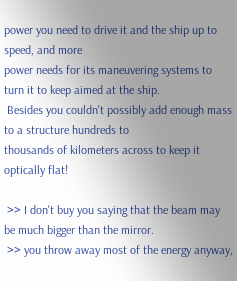power you need to drive it and the ship up to speed, and more
power needs for its maneuvering systems to turn it to keep aimed at the ship.
 Besides you couldn't possibly add enough mass to a structure hundreds to
thousands of kilometers across to keep it optically flat!

 >> I don't buy you saying that the beam may be much bigger than the mirror.
 >> you throw away most of the energy anyway,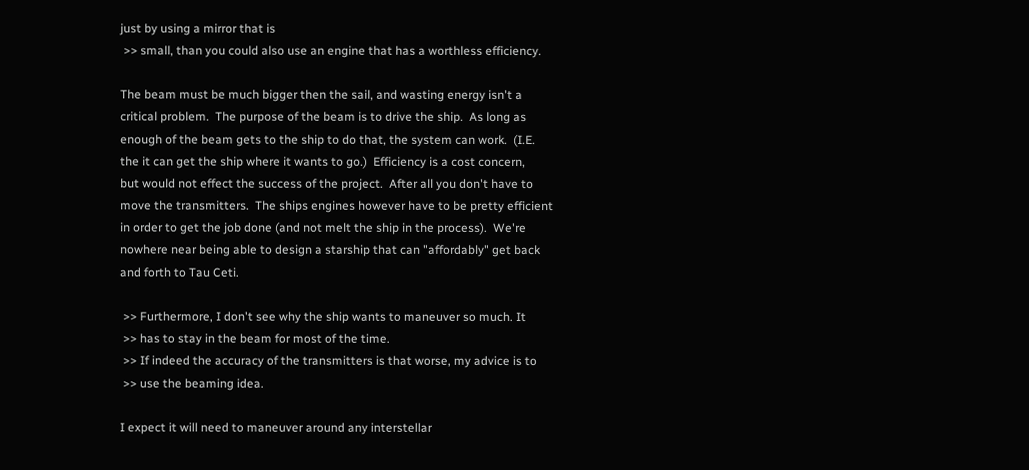just by using a mirror that is
 >> small, than you could also use an engine that has a worthless efficiency.

The beam must be much bigger then the sail, and wasting energy isn't a
critical problem.  The purpose of the beam is to drive the ship.  As long as
enough of the beam gets to the ship to do that, the system can work.  (I.E.
the it can get the ship where it wants to go.)  Efficiency is a cost concern,
but would not effect the success of the project.  After all you don't have to
move the transmitters.  The ships engines however have to be pretty efficient
in order to get the job done (and not melt the ship in the process).  We're
nowhere near being able to design a starship that can "affordably" get back
and forth to Tau Ceti.

 >> Furthermore, I don't see why the ship wants to maneuver so much. It
 >> has to stay in the beam for most of the time.
 >> If indeed the accuracy of the transmitters is that worse, my advice is to
 >> use the beaming idea.

I expect it will need to maneuver around any interstellar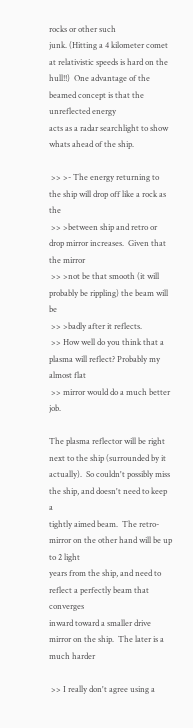rocks or other such
junk. (Hitting a 4 kilometer comet at relativistic speeds is hard on the
hull!!)  One advantage of the beamed concept is that the unreflected energy
acts as a radar searchlight to show whats ahead of the ship.

 >> >- The energy returning to the ship will drop off like a rock as the
 >> >between ship and retro or drop mirror increases.  Given that the mirror
 >> >not be that smooth (it will probably be rippling) the beam will be
 >> >badly after it reflects.
 >> How well do you think that a plasma will reflect? Probably my almost flat
 >> mirror would do a much better job.

The plasma reflector will be right next to the ship (surrounded by it
actually).  So couldn't possibly miss the ship, and doesn't need to keep a
tightly aimed beam.  The retro-mirror on the other hand will be up to 2 light
years from the ship, and need to reflect a perfectly beam that converges
inward toward a smaller drive mirror on the ship.  The later is a much harder

 >> I really don't agree using a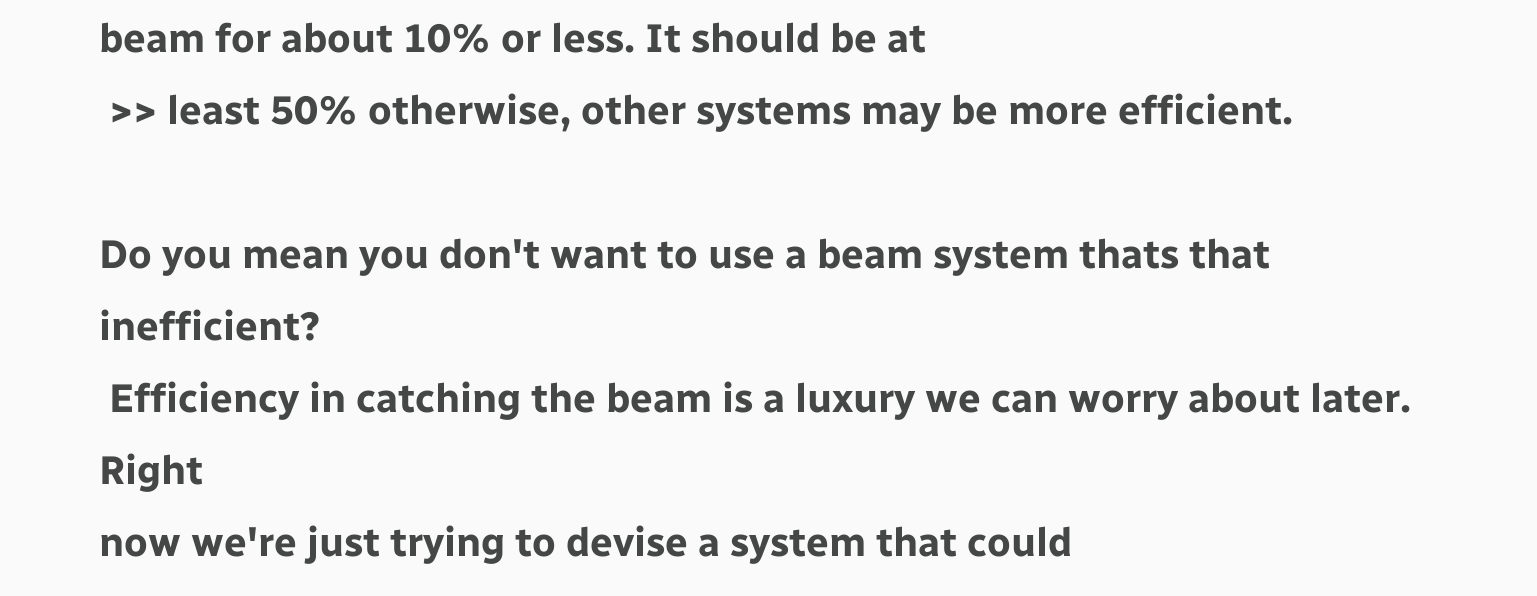beam for about 10% or less. It should be at
 >> least 50% otherwise, other systems may be more efficient.

Do you mean you don't want to use a beam system thats that inefficient?
 Efficiency in catching the beam is a luxury we can worry about later.  Right
now we're just trying to devise a system that could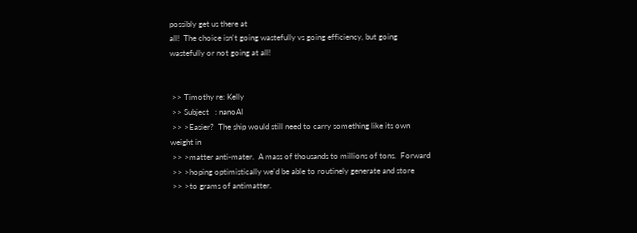possibly get us there at
all!  The choice isn't going wastefully vs going efficiency, but going
wastefully or not going at all!


 >> Timothy re: Kelly
 >> Subject   : nanoAI
 >> >Easier?  The ship would still need to carry something like its own
weight in
 >> >matter anti-mater.  A mass of thousands to millions of tons.  Forward
 >> >hoping optimistically we'd be able to routinely generate and store
 >> >to grams of antimatter.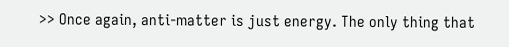>> Once again, anti-matter is just energy. The only thing that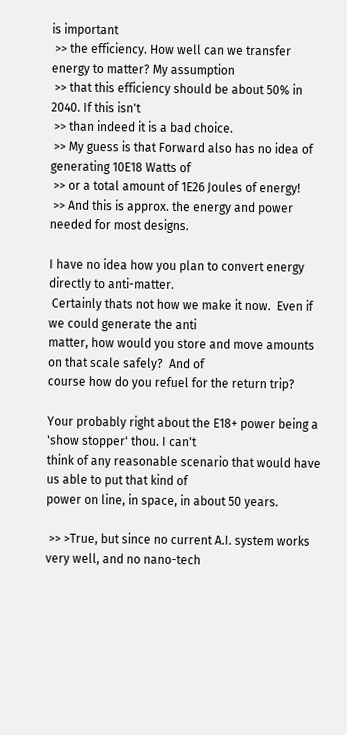is important
 >> the efficiency. How well can we transfer energy to matter? My assumption
 >> that this efficiency should be about 50% in 2040. If this isn't
 >> than indeed it is a bad choice.
 >> My guess is that Forward also has no idea of generating 10E18 Watts of
 >> or a total amount of 1E26 Joules of energy!
 >> And this is approx. the energy and power needed for most designs.

I have no idea how you plan to convert energy directly to anti-matter.
 Certainly thats not how we make it now.  Even if we could generate the anti
matter, how would you store and move amounts on that scale safely?  And of
course how do you refuel for the return trip?

Your probably right about the E18+ power being a 'show stopper' thou. I can't
think of any reasonable scenario that would have us able to put that kind of
power on line, in space, in about 50 years.

 >> >True, but since no current A.I. system works very well, and no nano-tech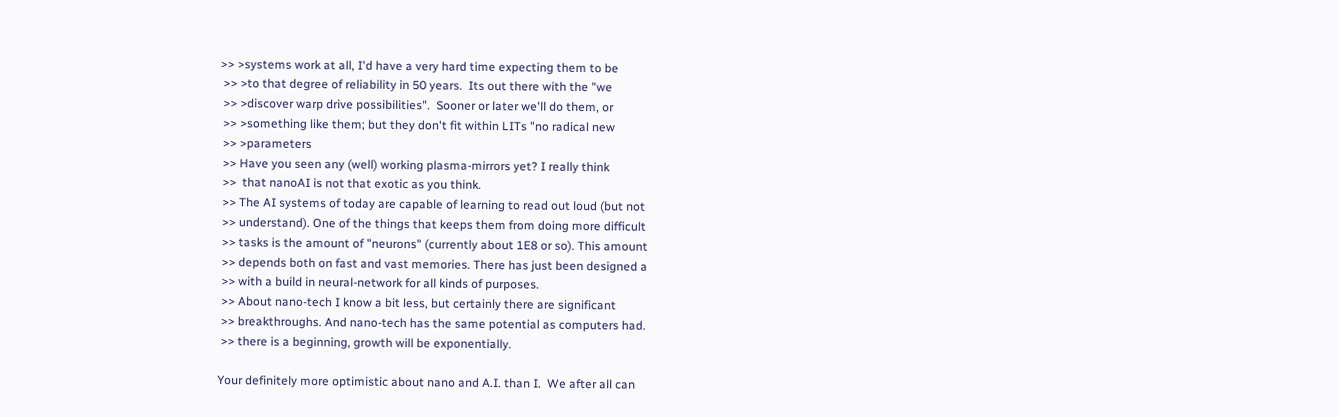>> >systems work at all, I'd have a very hard time expecting them to be
 >> >to that degree of reliability in 50 years.  Its out there with the "we
 >> >discover warp drive possibilities".  Sooner or later we'll do them, or
 >> >something like them; but they don't fit within LITs "no radical new
 >> >parameters
 >> Have you seen any (well) working plasma-mirrors yet? I really think
 >>  that nanoAI is not that exotic as you think.
 >> The AI systems of today are capable of learning to read out loud (but not
 >> understand). One of the things that keeps them from doing more difficult
 >> tasks is the amount of "neurons" (currently about 1E8 or so). This amount
 >> depends both on fast and vast memories. There has just been designed a
 >> with a build in neural-network for all kinds of purposes.
 >> About nano-tech I know a bit less, but certainly there are significant
 >> breakthroughs. And nano-tech has the same potential as computers had.
 >> there is a beginning, growth will be exponentially.

Your definitely more optimistic about nano and A.I. than I.  We after all can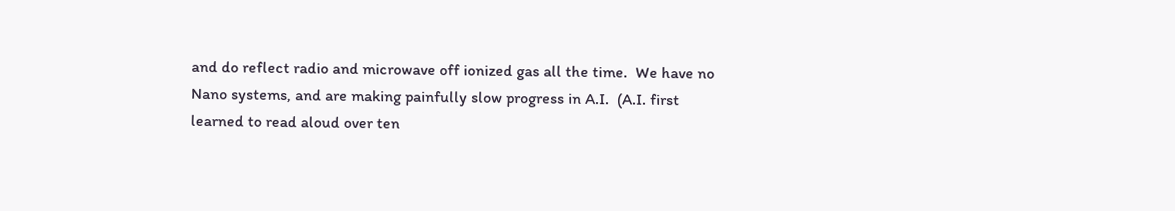and do reflect radio and microwave off ionized gas all the time.  We have no
Nano systems, and are making painfully slow progress in A.I.  (A.I. first
learned to read aloud over ten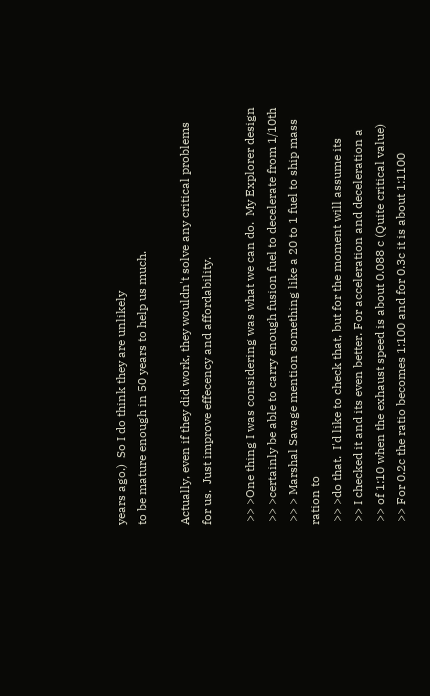years ago.)  So I do think they are unlikely
to be mature enough in 50 years to help us much.

Actually, even if they did work, they wouldn't solve any critical problems
for us.  Just improve effecency and affordability.

 >> >One thing I was considering was what we can do.  My Explorer design
 >> >certainly be able to carry enough fusion fuel to decelerate from 1/10th
 >> > Marshal Savage mention something like a 20 to 1 fuel to ship mass
ration to
 >> >do that.  I'd like to check that, but for the moment will assume its
 >> I checked it and its even better. For acceleration and deceleration a
 >> of 1:10 when the exhaust speed is about 0.088 c (Quite critical value)
 >> For 0.2c the ratio becomes 1:100 and for 0.3c it is about 1:1100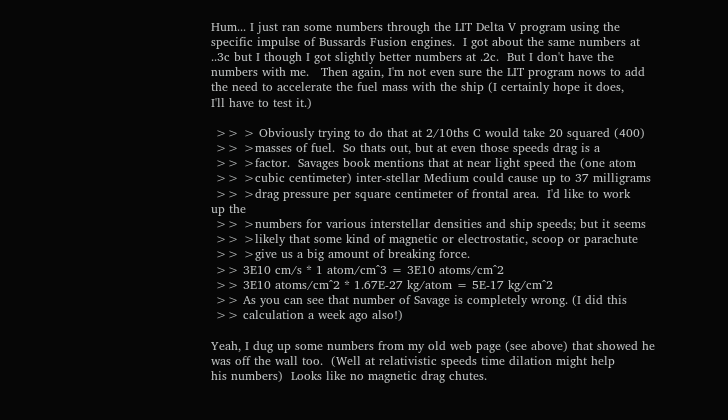Hum... I just ran some numbers through the LIT Delta V program using the
specific impulse of Bussards Fusion engines.  I got about the same numbers at
..3c but I though I got slightly better numbers at .2c.  But I don't have the
numbers with me.   Then again, I'm not even sure the LIT program nows to add
the need to accelerate the fuel mass with the ship (I certainly hope it does,
I'll have to test it.)

 >> > Obviously trying to do that at 2/10ths C would take 20 squared (400)
 >> >masses of fuel.  So thats out, but at even those speeds drag is a
 >> >factor.  Savages book mentions that at near light speed the (one atom
 >> >cubic centimeter) inter-stellar Medium could cause up to 37 milligrams
 >> >drag pressure per square centimeter of frontal area.  I'd like to work
up the
 >> >numbers for various interstellar densities and ship speeds; but it seems
 >> >likely that some kind of magnetic or electrostatic, scoop or parachute
 >> >give us a big amount of breaking force.
 >> 3E10 cm/s * 1 atom/cm^3 = 3E10 atoms/cm^2
 >> 3E10 atoms/cm^2 * 1.67E-27 kg/atom = 5E-17 kg/cm^2
 >> As you can see that number of Savage is completely wrong. (I did this
 >> calculation a week ago also!)

Yeah, I dug up some numbers from my old web page (see above) that showed he
was off the wall too.  (Well at relativistic speeds time dilation might help
his numbers)  Looks like no magnetic drag chutes.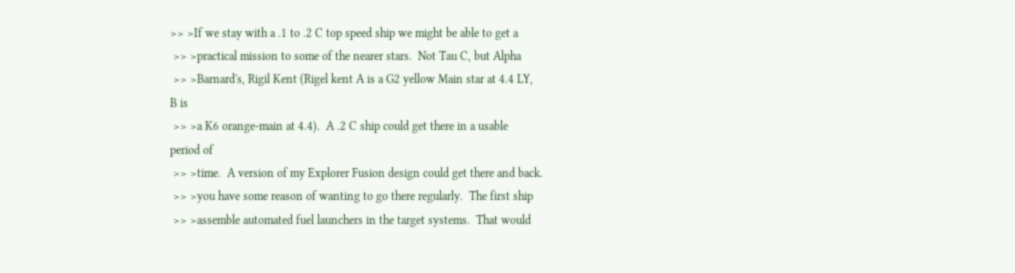>> >If we stay with a .1 to .2 C top speed ship we might be able to get a
 >> >practical mission to some of the nearer stars.  Not Tau C, but Alpha
 >> >Barnard's, Rigil Kent (Rigel kent A is a G2 yellow Main star at 4.4 LY,
B is
 >> >a K6 orange-main at 4.4).  A .2 C ship could get there in a usable
period of
 >> >time.  A version of my Explorer Fusion design could get there and back.
 >> >you have some reason of wanting to go there regularly.  The first ship
 >> >assemble automated fuel launchers in the target systems.  That would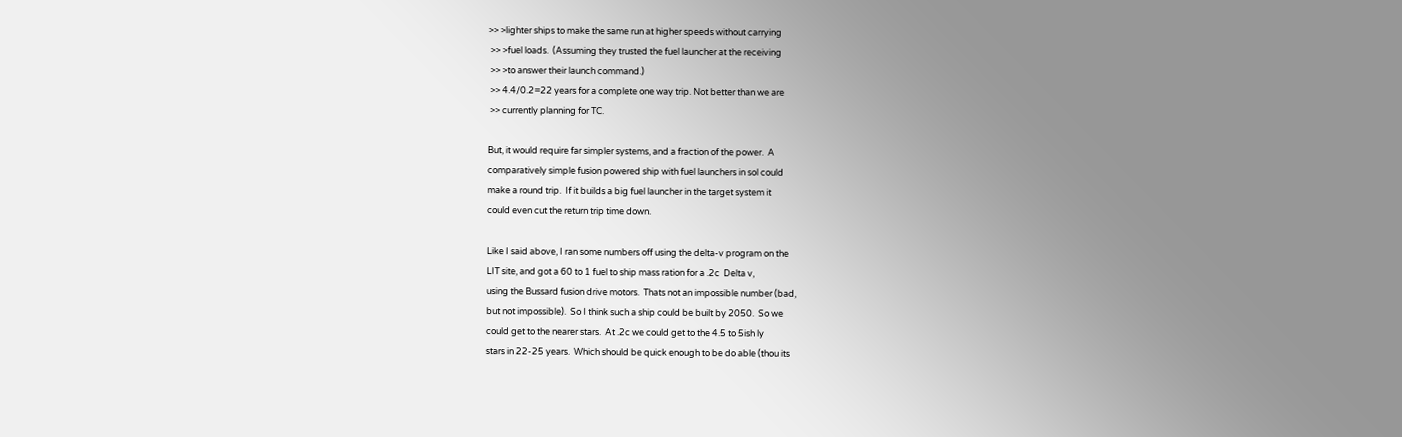>> >lighter ships to make the same run at higher speeds without carrying
 >> >fuel loads.  (Assuming they trusted the fuel launcher at the receiving
 >> >to answer their launch command.)
 >> 4.4/0.2=22 years for a complete one way trip. Not better than we are
 >> currently planning for TC.

But, it would require far simpler systems, and a fraction of the power.  A
comparatively simple fusion powered ship with fuel launchers in sol could
make a round trip.  If it builds a big fuel launcher in the target system it
could even cut the return trip time down.

Like I said above, I ran some numbers off using the delta-v program on the
LIT site, and got a 60 to 1 fuel to ship mass ration for a .2c  Delta v,
using the Bussard fusion drive motors.  Thats not an impossible number (bad,
but not impossible).  So I think such a ship could be built by 2050.  So we
could get to the nearer stars.  At .2c we could get to the 4.5 to 5ish ly
stars in 22-25 years.  Which should be quick enough to be do able (thou its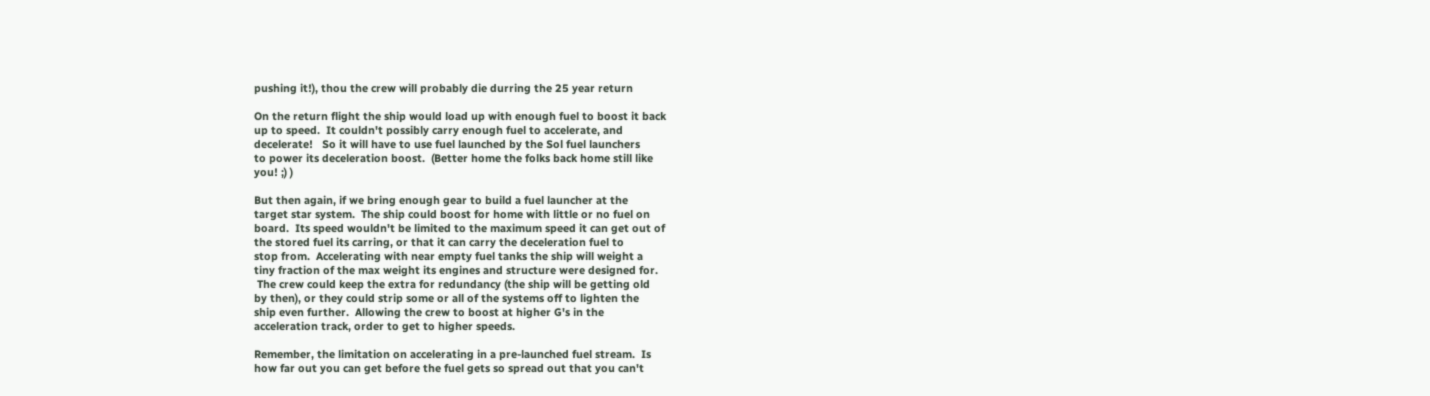pushing it!), thou the crew will probably die durring the 25 year return

On the return flight the ship would load up with enough fuel to boost it back
up to speed.  It couldn't possibly carry enough fuel to accelerate, and
decelerate!   So it will have to use fuel launched by the Sol fuel launchers
to power its deceleration boost.  (Better home the folks back home still like
you! ;) )

But then again, if we bring enough gear to build a fuel launcher at the
target star system.  The ship could boost for home with little or no fuel on
board.  Its speed wouldn't be limited to the maximum speed it can get out of
the stored fuel its carring, or that it can carry the deceleration fuel to
stop from.  Accelerating with near empty fuel tanks the ship will weight a
tiny fraction of the max weight its engines and structure were designed for.
 The crew could keep the extra for redundancy (the ship will be getting old
by then), or they could strip some or all of the systems off to lighten the
ship even further.  Allowing the crew to boost at higher G's in the
acceleration track, order to get to higher speeds.

Remember, the limitation on accelerating in a pre-launched fuel stream.  Is
how far out you can get before the fuel gets so spread out that you can't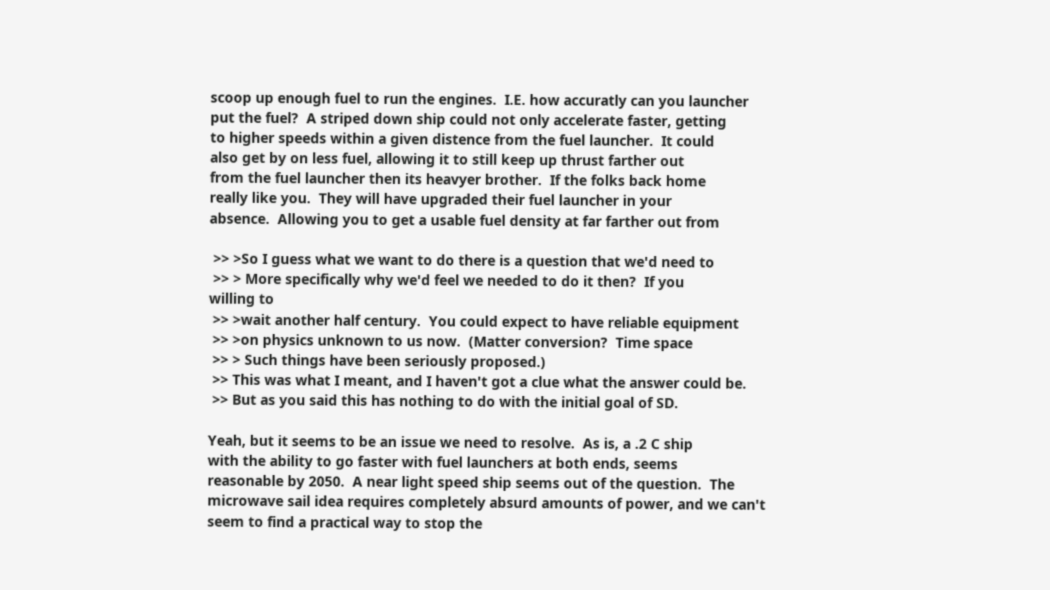scoop up enough fuel to run the engines.  I.E. how accuratly can you launcher
put the fuel?  A striped down ship could not only accelerate faster, getting
to higher speeds within a given distence from the fuel launcher.  It could
also get by on less fuel, allowing it to still keep up thrust farther out
from the fuel launcher then its heavyer brother.  If the folks back home
really like you.  They will have upgraded their fuel launcher in your
absence.  Allowing you to get a usable fuel density at far farther out from

 >> >So I guess what we want to do there is a question that we'd need to
 >> > More specifically why we'd feel we needed to do it then?  If you
willing to
 >> >wait another half century.  You could expect to have reliable equipment
 >> >on physics unknown to us now.  (Matter conversion?  Time space
 >> > Such things have been seriously proposed.)
 >> This was what I meant, and I haven't got a clue what the answer could be.
 >> But as you said this has nothing to do with the initial goal of SD.

Yeah, but it seems to be an issue we need to resolve.  As is, a .2 C ship
with the ability to go faster with fuel launchers at both ends, seems
reasonable by 2050.  A near light speed ship seems out of the question.  The
microwave sail idea requires completely absurd amounts of power, and we can't
seem to find a practical way to stop the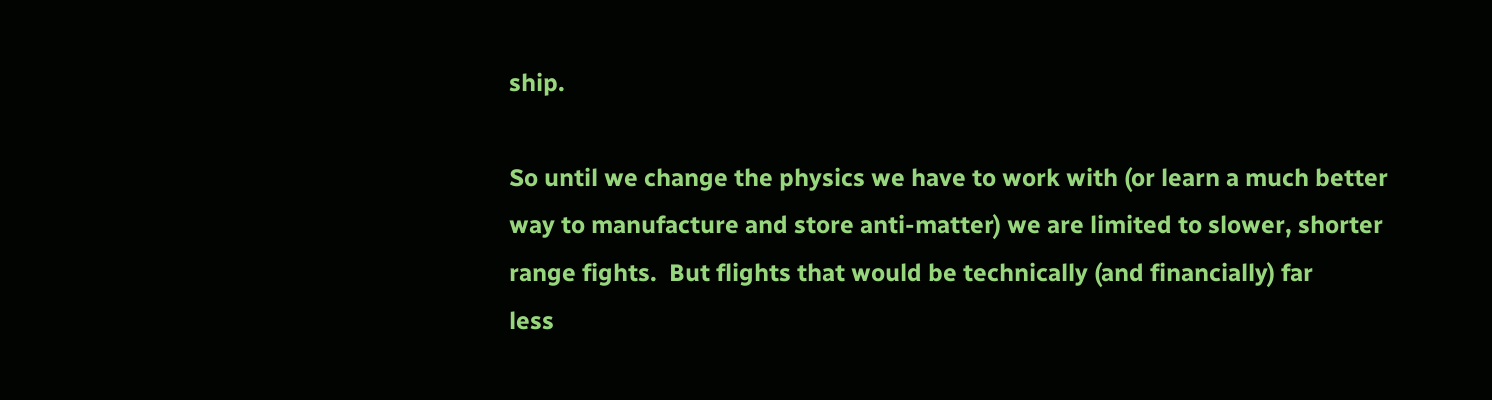ship.

So until we change the physics we have to work with (or learn a much better
way to manufacture and store anti-matter) we are limited to slower, shorter
range fights.  But flights that would be technically (and financially) far
less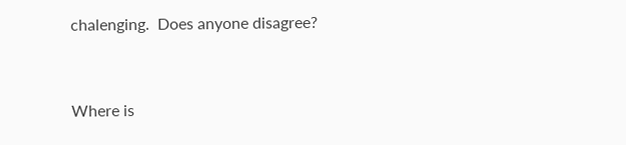chalenging.  Does anyone disagree?


Where is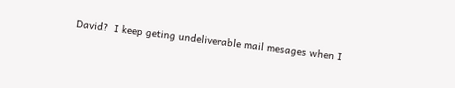David?  I keep geting undeliverable mail mesages when I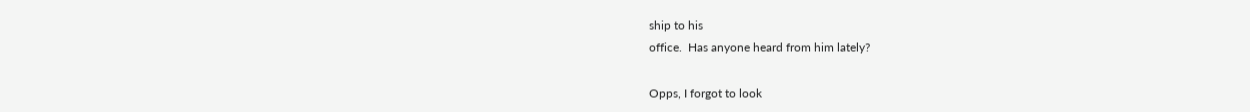ship to his
office.  Has anyone heard from him lately?

Opps, I forgot to look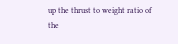up the thrust to weight ratio of the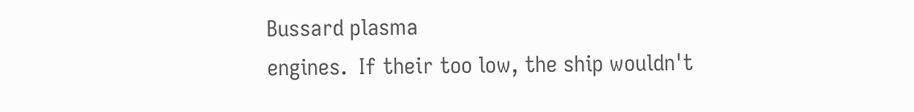Bussard plasma
engines.  If their too low, the ship wouldn't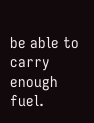be able to carry enough fuel.